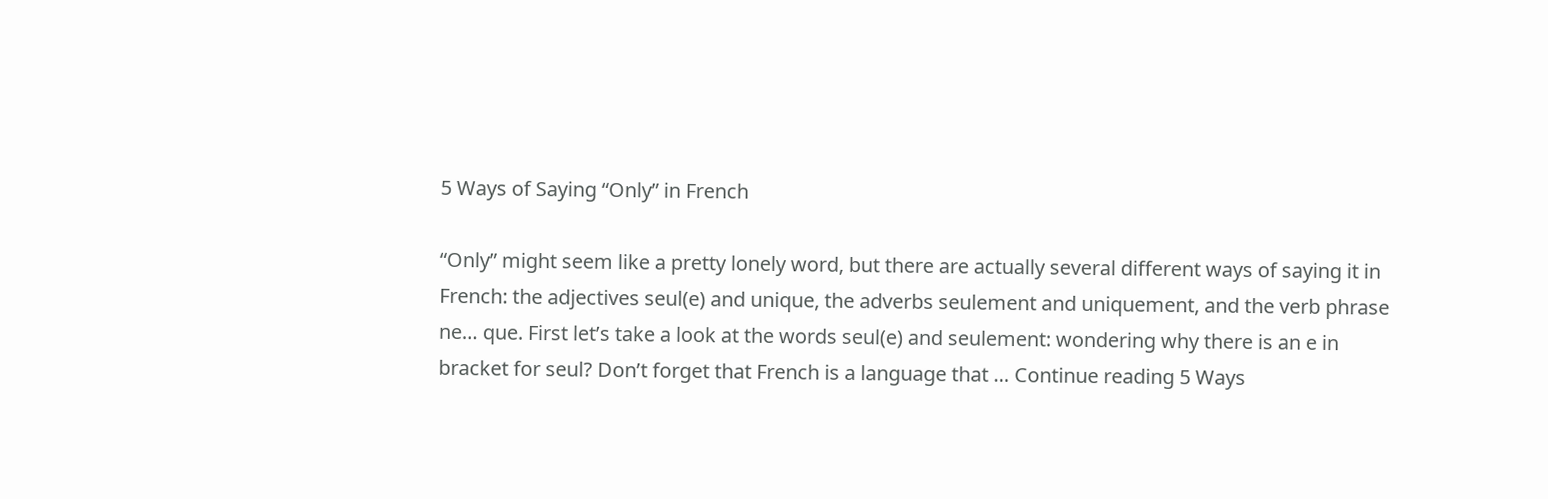5 Ways of Saying “Only” in French

“Only” might seem like a pretty lonely word, but there are actually several different ways of saying it in French: the adjectives seul(e) and unique, the adverbs seulement and uniquement, and the verb phrase ne… que. First let’s take a look at the words seul(e) and seulement: wondering why there is an e in bracket for seul? Don’t forget that French is a language that … Continue reading 5 Ways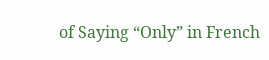of Saying “Only” in French